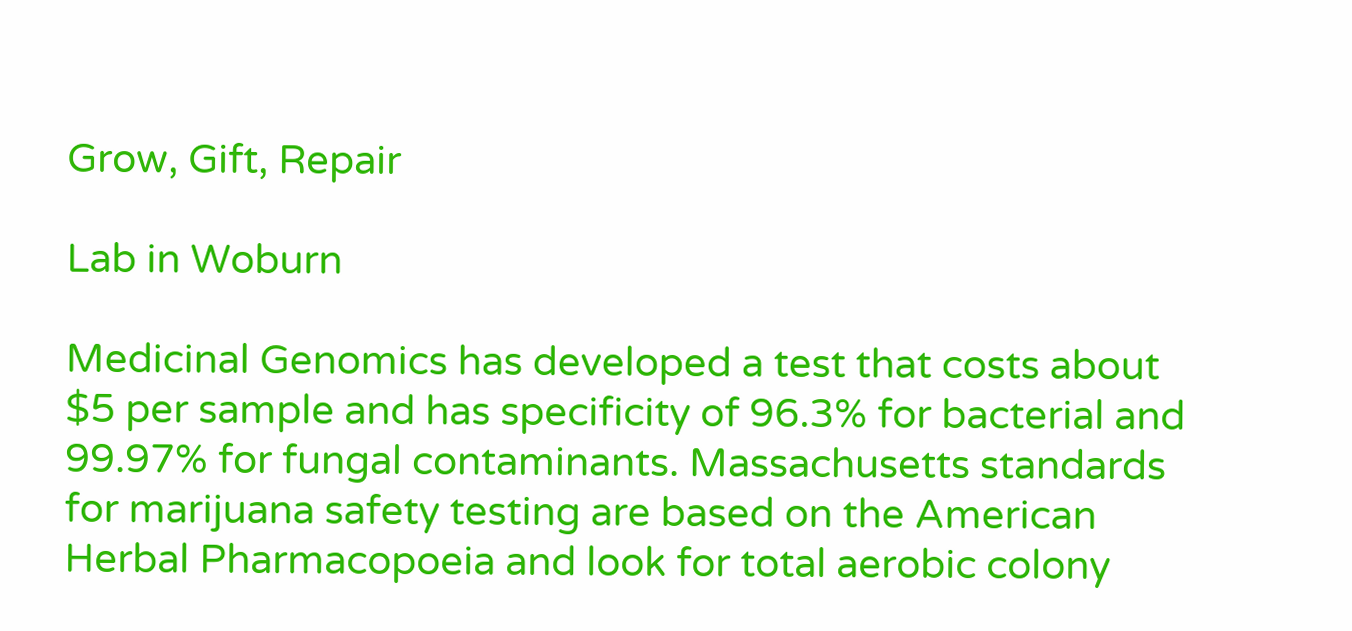Grow, Gift, Repair

Lab in Woburn

Medicinal Genomics has developed a test that costs about $5 per sample and has specificity of 96.3% for bacterial and 99.97% for fungal contaminants. Massachusetts standards for marijuana safety testing are based on the American Herbal Pharmacopoeia and look for total aerobic colony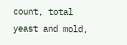count, total yeast and mold,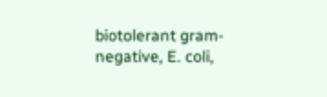biotolerant gram-negative, E. coli,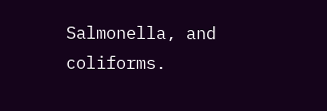Salmonella, and coliforms.